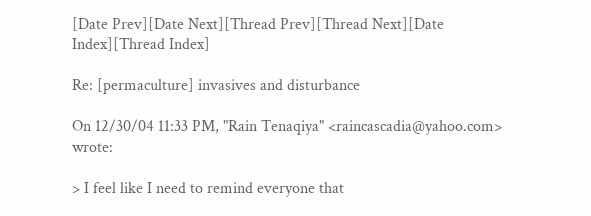[Date Prev][Date Next][Thread Prev][Thread Next][Date Index][Thread Index]

Re: [permaculture] invasives and disturbance

On 12/30/04 11:33 PM, "Rain Tenaqiya" <raincascadia@yahoo.com> wrote:

> I feel like I need to remind everyone that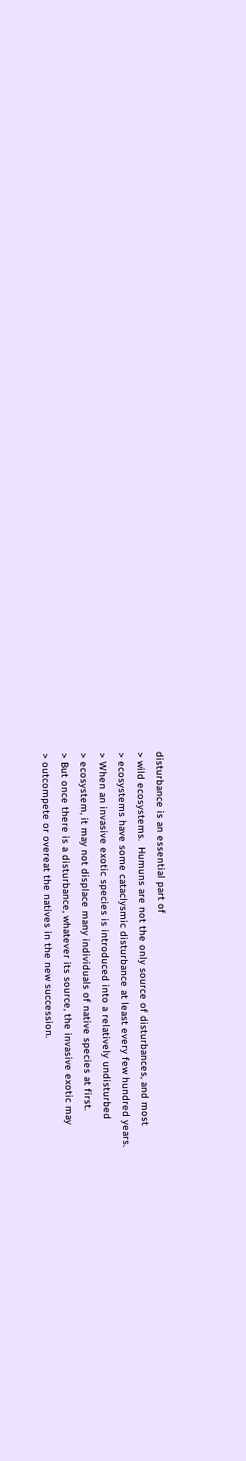disturbance is an essential part of
> wild ecosystems.  Humuns are not the only source of disturbances, and most
> ecosystems have some cataclysmic disturbance at least every few hundred years.
> When an invasive exotic species is introduced into a relatively undisturbed
> ecosystem, it may not displace many individuals of native species at first.
> But once there is a disturbance, whatever its source, the invasive exotic may
> outcompete or overeat the natives in the new succession.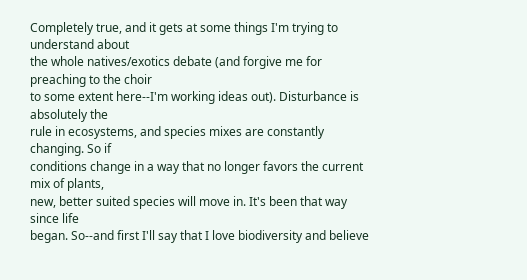Completely true, and it gets at some things I'm trying to understand about
the whole natives/exotics debate (and forgive me for preaching to the choir
to some extent here--I'm working ideas out). Disturbance is absolutely the
rule in ecosystems, and species mixes are constantly changing. So if
conditions change in a way that no longer favors the current mix of plants,
new, better suited species will move in. It's been that way since life
began. So--and first I'll say that I love biodiversity and believe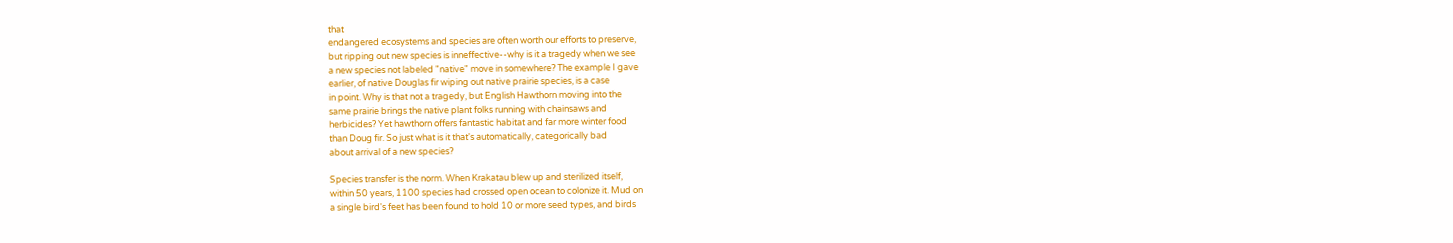that
endangered ecosystems and species are often worth our efforts to preserve,
but ripping out new species is inneffective--why is it a tragedy when we see
a new species not labeled "native" move in somewhere? The example I gave
earlier, of native Douglas fir wiping out native prairie species, is a case
in point. Why is that not a tragedy, but English Hawthorn moving into the
same prairie brings the native plant folks running with chainsaws and
herbicides? Yet hawthorn offers fantastic habitat and far more winter food
than Doug fir. So just what is it that's automatically, categorically bad
about arrival of a new species?

Species transfer is the norm. When Krakatau blew up and sterilized itself,
within 50 years, 1100 species had crossed open ocean to colonize it. Mud on
a single bird's feet has been found to hold 10 or more seed types, and birds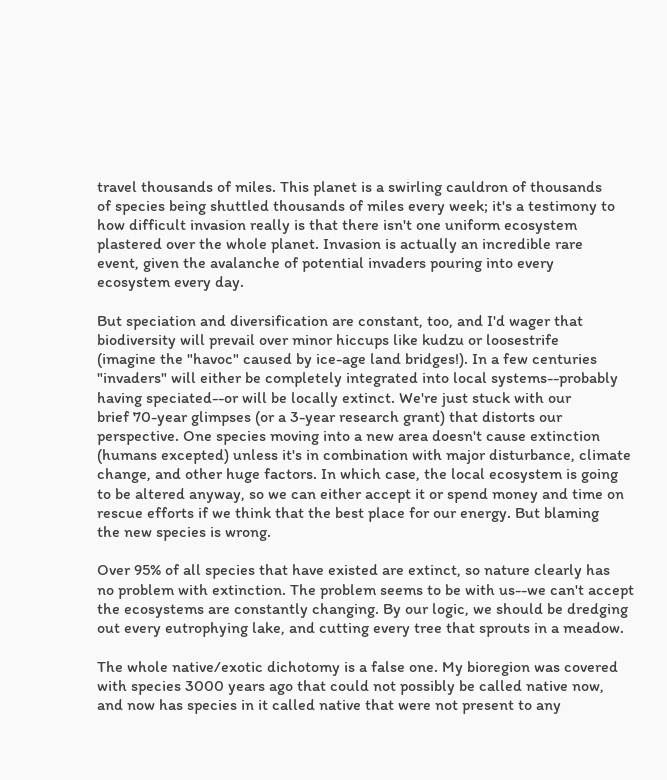travel thousands of miles. This planet is a swirling cauldron of thousands
of species being shuttled thousands of miles every week; it's a testimony to
how difficult invasion really is that there isn't one uniform ecosystem
plastered over the whole planet. Invasion is actually an incredible rare
event, given the avalanche of potential invaders pouring into every
ecosystem every day.

But speciation and diversification are constant, too, and I'd wager that
biodiversity will prevail over minor hiccups like kudzu or loosestrife
(imagine the "havoc" caused by ice-age land bridges!). In a few centuries
"invaders" will either be completely integrated into local systems--probably
having speciated--or will be locally extinct. We're just stuck with our
brief 70-year glimpses (or a 3-year research grant) that distorts our
perspective. One species moving into a new area doesn't cause extinction
(humans excepted) unless it's in combination with major disturbance, climate
change, and other huge factors. In which case, the local ecosystem is going
to be altered anyway, so we can either accept it or spend money and time on
rescue efforts if we think that the best place for our energy. But blaming
the new species is wrong.

Over 95% of all species that have existed are extinct, so nature clearly has
no problem with extinction. The problem seems to be with us--we can't accept
the ecosystems are constantly changing. By our logic, we should be dredging
out every eutrophying lake, and cutting every tree that sprouts in a meadow.

The whole native/exotic dichotomy is a false one. My bioregion was covered
with species 3000 years ago that could not possibly be called native now,
and now has species in it called native that were not present to any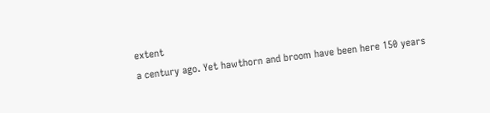extent
a century ago. Yet hawthorn and broom have been here 150 years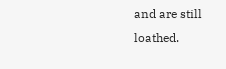and are still
loathed.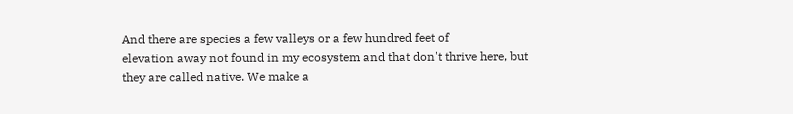And there are species a few valleys or a few hundred feet of
elevation away not found in my ecosystem and that don't thrive here, but
they are called native. We make a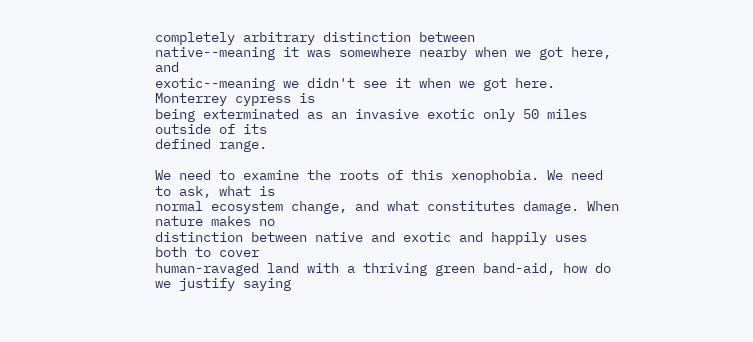completely arbitrary distinction between
native--meaning it was somewhere nearby when we got here, and
exotic--meaning we didn't see it when we got here. Monterrey cypress is
being exterminated as an invasive exotic only 50 miles outside of its
defined range.

We need to examine the roots of this xenophobia. We need to ask, what is
normal ecosystem change, and what constitutes damage. When nature makes no
distinction between native and exotic and happily uses both to cover
human-ravaged land with a thriving green band-aid, how do we justify saying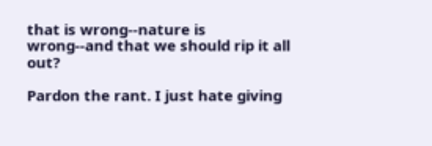that is wrong--nature is wrong--and that we should rip it all out?

Pardon the rant. I just hate giving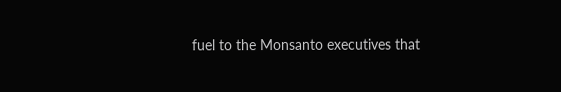fuel to the Monsanto executives that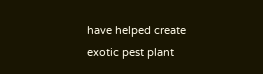have helped create exotic pest plant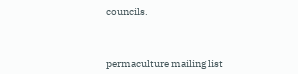councils.



permaculture mailing list